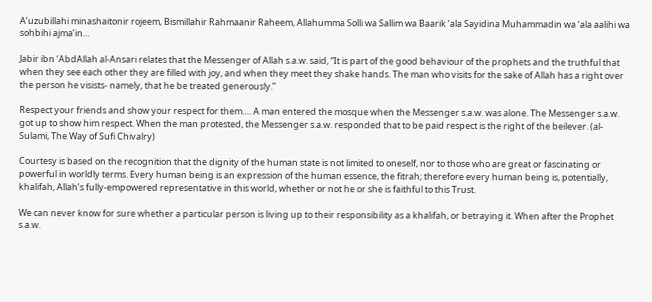A’uzubillahi minashaitonir rojeem, Bismillahir Rahmaanir Raheem, Allahumma Solli wa Sallim wa Baarik ‘ala Sayidina Muhammadin wa ‘ala aalihi wa sohbihi ajma’in…

Jabir ibn ‘AbdAllah al-Ansari relates that the Messenger of Allah s.a.w. said, “It is part of the good behaviour of the prophets and the truthful that when they see each other they are filled with joy, and when they meet they shake hands. The man who visits for the sake of Allah has a right over the person he visists- namely, that he be treated generously.”

Respect your friends and show your respect for them…. A man entered the mosque when the Messenger s.a.w. was alone. The Messenger s.a.w. got up to show him respect. When the man protested, the Messenger s.a.w. responded that to be paid respect is the right of the beilever. (al-Sulami, The Way of Sufi Chivalry)

Courtesy is based on the recognition that the dignity of the human state is not limited to oneself, nor to those who are great or fascinating or powerful in worldly terms. Every human being is an expression of the human essence, the fitrah; therefore every human being is, potentially, khalifah, Allah’s fully-empowered representative in this world, whether or not he or she is faithful to this Trust.

We can never know for sure whether a particular person is living up to their responsibility as a khalifah, or betraying it. When after the Prophet s.a.w.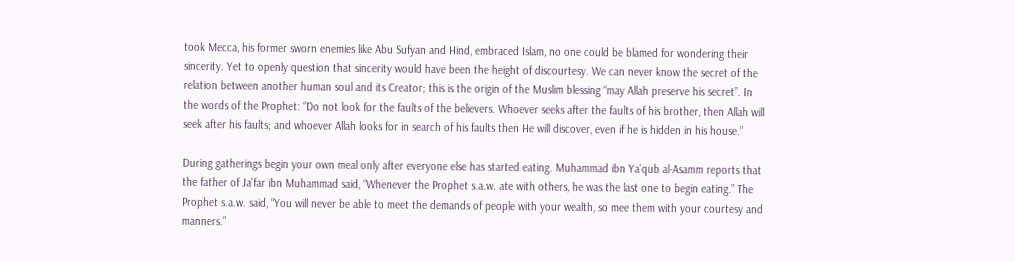took Mecca, his former sworn enemies like Abu Sufyan and Hind, embraced Islam, no one could be blamed for wondering their sincerity. Yet to openly question that sincerity would have been the height of discourtesy. We can never know the secret of the relation between another human soul and its Creator; this is the origin of the Muslim blessing “may Allah preserve his secret”. In the words of the Prophet: “Do not look for the faults of the believers. Whoever seeks after the faults of his brother, then Allah will seek after his faults; and whoever Allah looks for in search of his faults then He will discover, even if he is hidden in his house.”

During gatherings begin your own meal only after everyone else has started eating. Muhammad ibn Ya’qub al-Asamm reports that the father of Ja’far ibn Muhammad said, “Whenever the Prophet s.a.w. ate with others, he was the last one to begin eating.” The Prophet s.a.w. said, “You will never be able to meet the demands of people with your wealth, so mee them with your courtesy and manners.”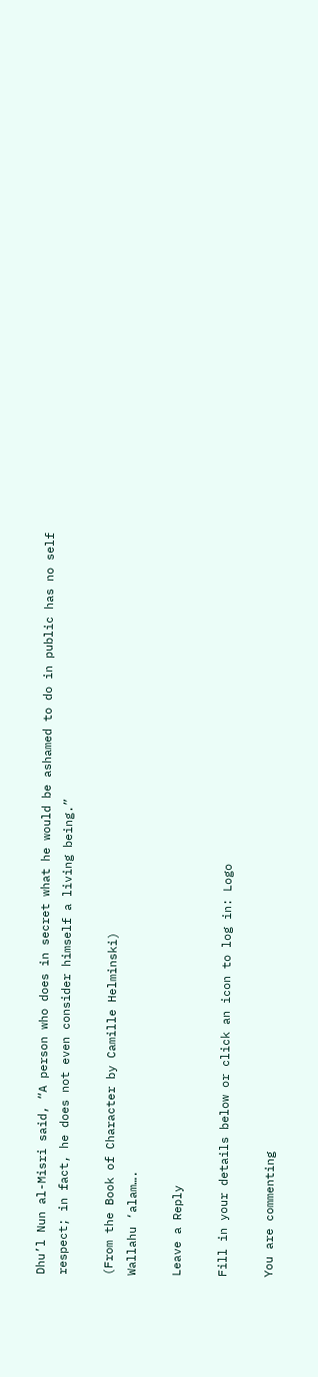Dhu’l Nun al-Misri said, “A person who does in secret what he would be ashamed to do in public has no self respect; in fact, he does not even consider himself a living being.”

(From the Book of Character by Camille Helminski)
Wallahu ‘alam….

Leave a Reply

Fill in your details below or click an icon to log in: Logo

You are commenting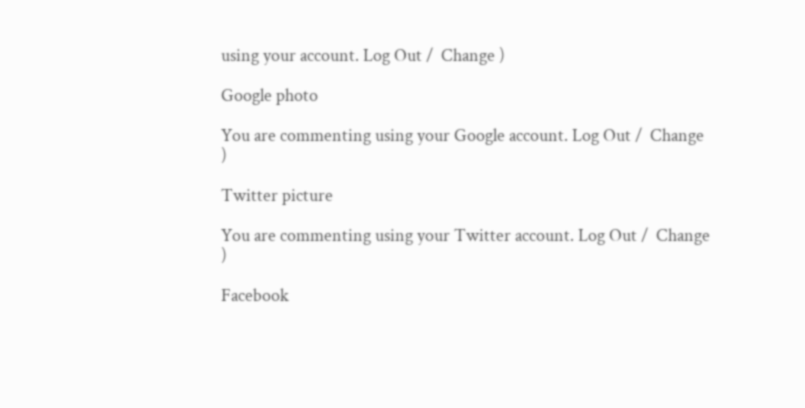using your account. Log Out /  Change )

Google photo

You are commenting using your Google account. Log Out /  Change )

Twitter picture

You are commenting using your Twitter account. Log Out /  Change )

Facebook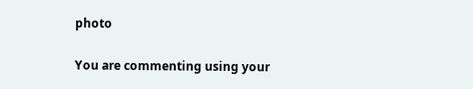photo

You are commenting using your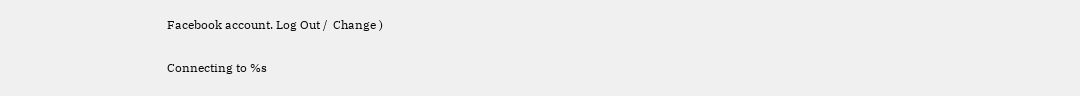Facebook account. Log Out /  Change )

Connecting to %s